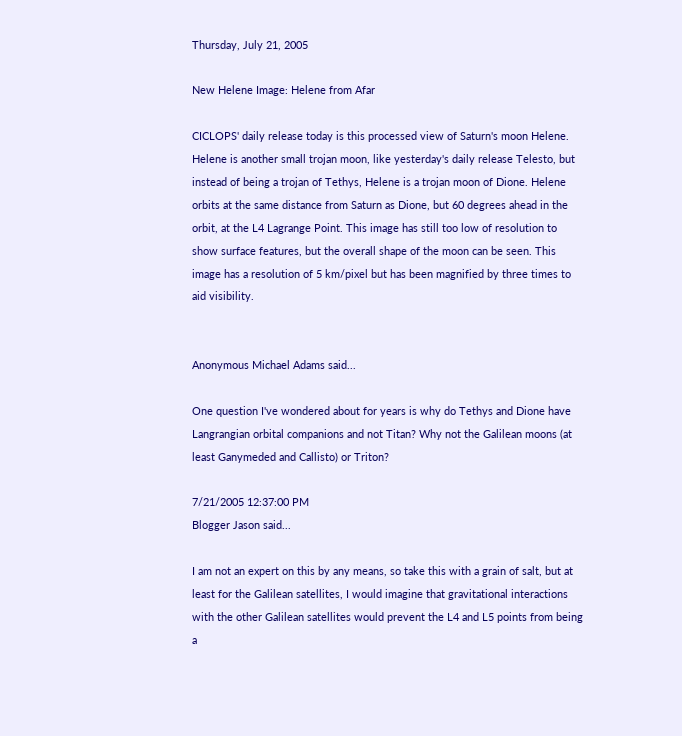Thursday, July 21, 2005

New Helene Image: Helene from Afar

CICLOPS' daily release today is this processed view of Saturn's moon Helene. Helene is another small trojan moon, like yesterday's daily release Telesto, but instead of being a trojan of Tethys, Helene is a trojan moon of Dione. Helene orbits at the same distance from Saturn as Dione, but 60 degrees ahead in the orbit, at the L4 Lagrange Point. This image has still too low of resolution to show surface features, but the overall shape of the moon can be seen. This image has a resolution of 5 km/pixel but has been magnified by three times to aid visibility.


Anonymous Michael Adams said...

One question I've wondered about for years is why do Tethys and Dione have Langrangian orbital companions and not Titan? Why not the Galilean moons (at least Ganymeded and Callisto) or Triton?

7/21/2005 12:37:00 PM
Blogger Jason said...

I am not an expert on this by any means, so take this with a grain of salt, but at least for the Galilean satellites, I would imagine that gravitational interactions with the other Galilean satellites would prevent the L4 and L5 points from being a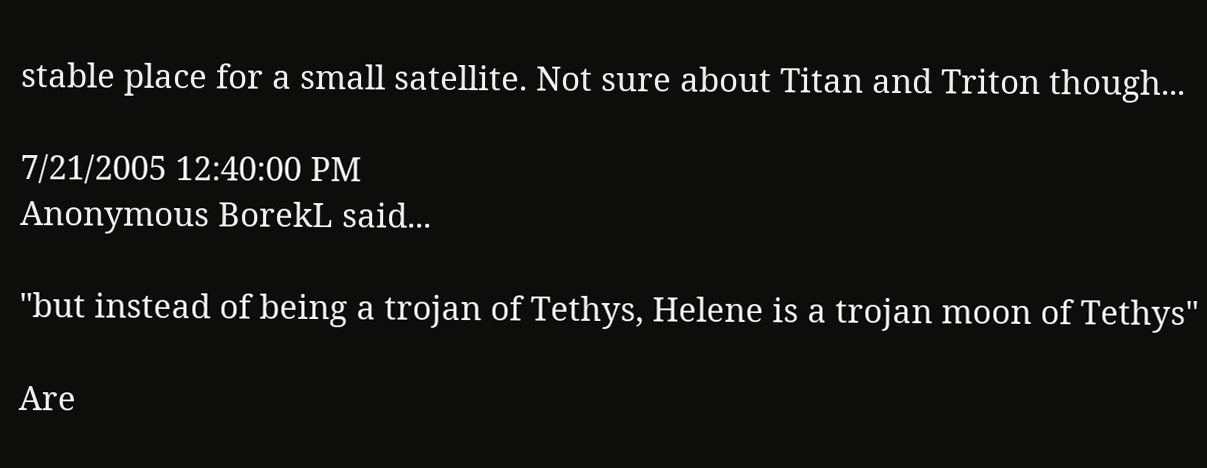stable place for a small satellite. Not sure about Titan and Triton though...

7/21/2005 12:40:00 PM
Anonymous BorekL said...

"but instead of being a trojan of Tethys, Helene is a trojan moon of Tethys"

Are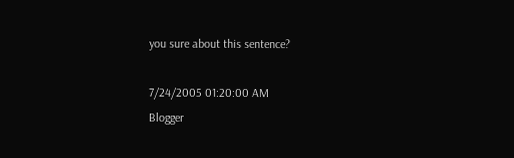you sure about this sentence?

7/24/2005 01:20:00 AM
Blogger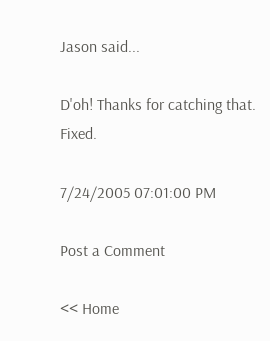Jason said...

D'oh! Thanks for catching that. Fixed.

7/24/2005 07:01:00 PM

Post a Comment

<< Home